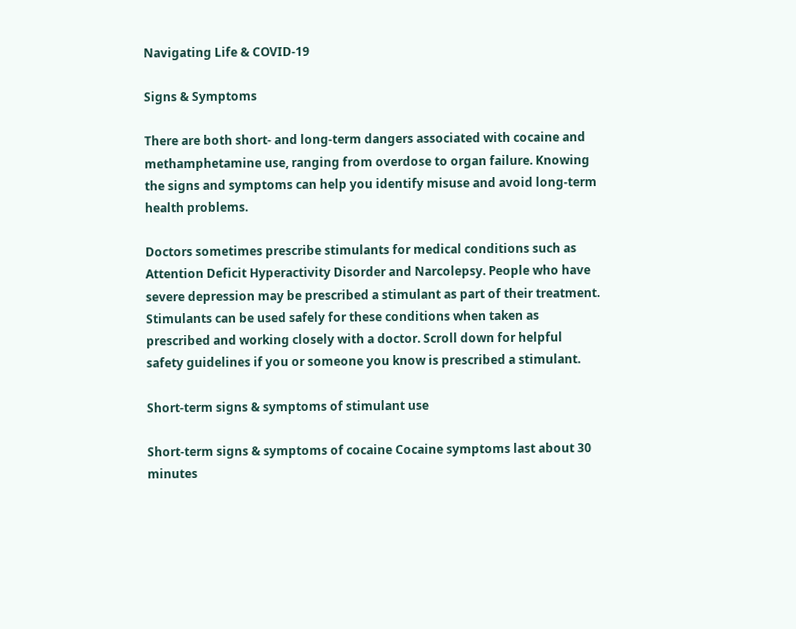Navigating Life & COVID-19

Signs & Symptoms

There are both short- and long-term dangers associated with cocaine and methamphetamine use, ranging from overdose to organ failure. Knowing the signs and symptoms can help you identify misuse and avoid long-term health problems.

Doctors sometimes prescribe stimulants for medical conditions such as Attention Deficit Hyperactivity Disorder and Narcolepsy. People who have severe depression may be prescribed a stimulant as part of their treatment. Stimulants can be used safely for these conditions when taken as prescribed and working closely with a doctor. Scroll down for helpful safety guidelines if you or someone you know is prescribed a stimulant.

Short-term signs & symptoms of stimulant use

Short-term signs & symptoms of cocaine Cocaine symptoms last about 30 minutes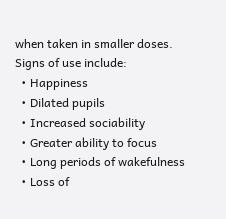when taken in smaller doses. Signs of use include:
  • Happiness
  • Dilated pupils
  • Increased sociability
  • Greater ability to focus
  • Long periods of wakefulness
  • Loss of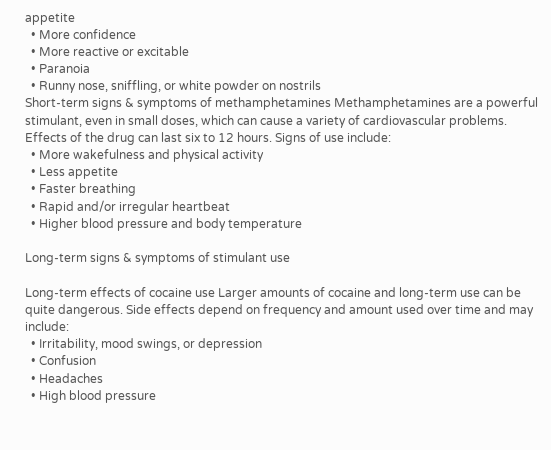appetite
  • More confidence
  • More reactive or excitable
  • Paranoia
  • Runny nose, sniffling, or white powder on nostrils
Short-term signs & symptoms of methamphetamines Methamphetamines are a powerful stimulant, even in small doses, which can cause a variety of cardiovascular problems. Effects of the drug can last six to 12 hours. Signs of use include:
  • More wakefulness and physical activity
  • Less appetite
  • Faster breathing
  • Rapid and/or irregular heartbeat
  • Higher blood pressure and body temperature

Long-term signs & symptoms of stimulant use

Long-term effects of cocaine use Larger amounts of cocaine and long-term use can be quite dangerous. Side effects depend on frequency and amount used over time and may include:
  • Irritability, mood swings, or depression
  • Confusion
  • Headaches
  • High blood pressure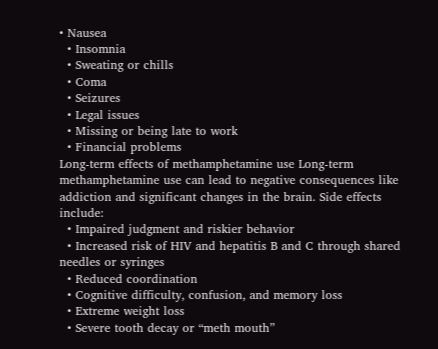• Nausea
  • Insomnia
  • Sweating or chills
  • Coma
  • Seizures
  • Legal issues
  • Missing or being late to work
  • Financial problems
Long-term effects of methamphetamine use Long-term methamphetamine use can lead to negative consequences like addiction and significant changes in the brain. Side effects include:
  • Impaired judgment and riskier behavior
  • Increased risk of HIV and hepatitis B and C through shared needles or syringes
  • Reduced coordination
  • Cognitive difficulty, confusion, and memory loss
  • Extreme weight loss
  • Severe tooth decay or “meth mouth”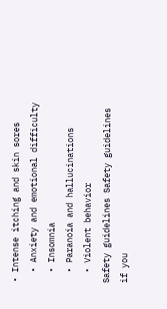• Intense itching and skin sores
  • Anxiety and emotional difficulty
  • Insomnia
  • Paranoia and hallucinations
  • Violent behavior
Safety guidelines Safety guidelines if you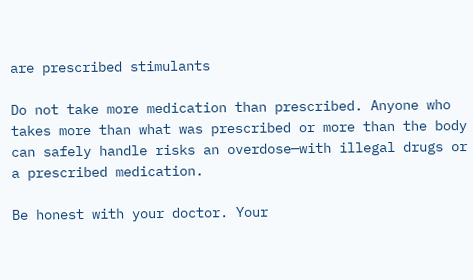are prescribed stimulants

Do not take more medication than prescribed. Anyone who takes more than what was prescribed or more than the body can safely handle risks an overdose—with illegal drugs or a prescribed medication.

Be honest with your doctor. Your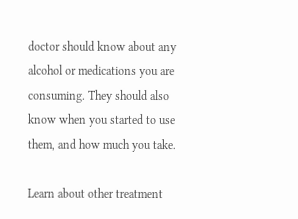doctor should know about any alcohol or medications you are consuming. They should also know when you started to use them, and how much you take.

Learn about other treatment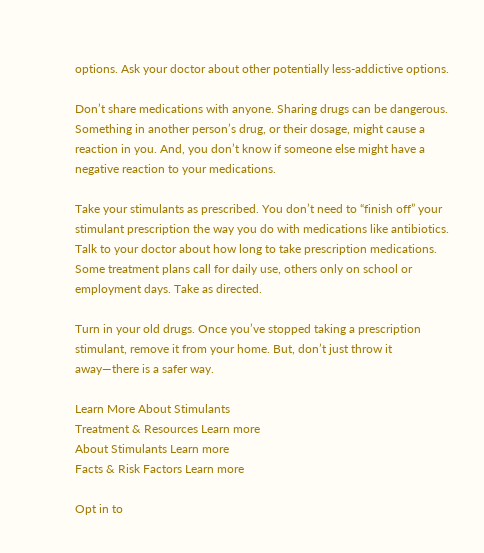options. Ask your doctor about other potentially less-addictive options.

Don’t share medications with anyone. Sharing drugs can be dangerous. Something in another person’s drug, or their dosage, might cause a reaction in you. And, you don’t know if someone else might have a negative reaction to your medications.

Take your stimulants as prescribed. You don’t need to “finish off” your stimulant prescription the way you do with medications like antibiotics. Talk to your doctor about how long to take prescription medications. Some treatment plans call for daily use, others only on school or employment days. Take as directed.

Turn in your old drugs. Once you’ve stopped taking a prescription stimulant, remove it from your home. But, don’t just throw it away—there is a safer way.

Learn More About Stimulants
Treatment & Resources Learn more
About Stimulants Learn more
Facts & Risk Factors Learn more

Opt in to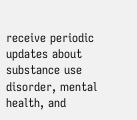receive periodic updates about substance use disorder, mental health, and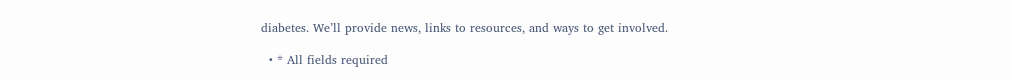diabetes. We’ll provide news, links to resources, and ways to get involved.

  • * All fields required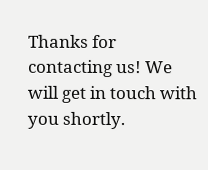Thanks for contacting us! We will get in touch with you shortly.